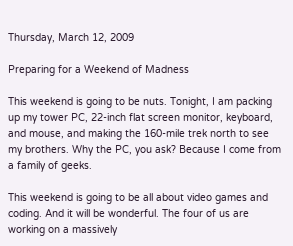Thursday, March 12, 2009

Preparing for a Weekend of Madness

This weekend is going to be nuts. Tonight, I am packing up my tower PC, 22-inch flat screen monitor, keyboard, and mouse, and making the 160-mile trek north to see my brothers. Why the PC, you ask? Because I come from a family of geeks.

This weekend is going to be all about video games and coding. And it will be wonderful. The four of us are working on a massively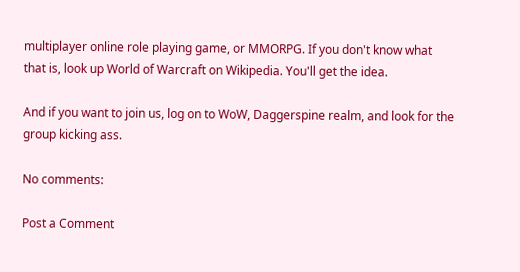multiplayer online role playing game, or MMORPG. If you don't know what that is, look up World of Warcraft on Wikipedia. You'll get the idea.

And if you want to join us, log on to WoW, Daggerspine realm, and look for the group kicking ass.

No comments:

Post a Comment